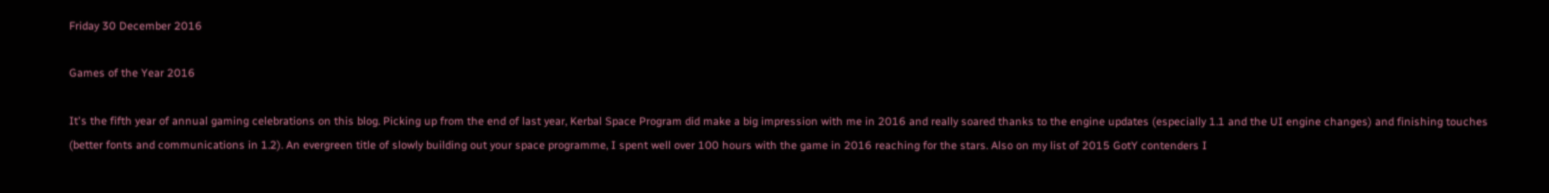Friday 30 December 2016

Games of the Year 2016

It's the fifth year of annual gaming celebrations on this blog. Picking up from the end of last year, Kerbal Space Program did make a big impression with me in 2016 and really soared thanks to the engine updates (especially 1.1 and the UI engine changes) and finishing touches (better fonts and communications in 1.2). An evergreen title of slowly building out your space programme, I spent well over 100 hours with the game in 2016 reaching for the stars. Also on my list of 2015 GotY contenders I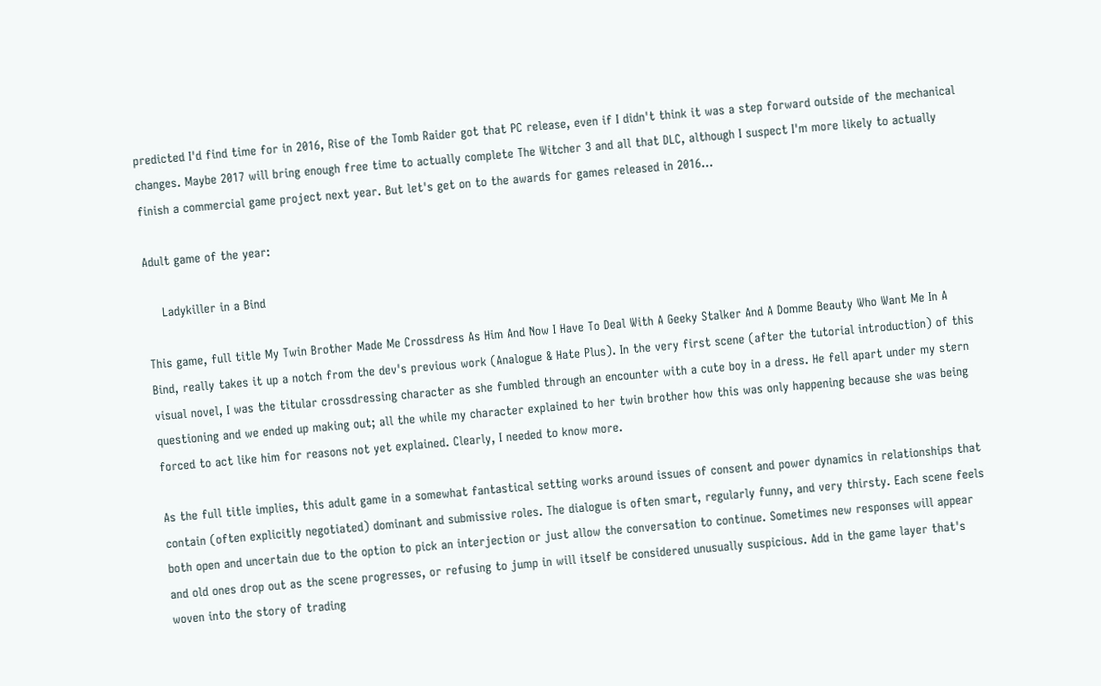predicted I'd find time for in 2016, Rise of the Tomb Raider got that PC release, even if I didn't think it was a step forward outside of the mechanical changes. Maybe 2017 will bring enough free time to actually complete The Witcher 3 and all that DLC, although I suspect I'm more likely to actually finish a commercial game project next year. But let's get on to the awards for games released in 2016...

Adult game of the year:

    Ladykiller in a Bind

This game, full title My Twin Brother Made Me Crossdress As Him And Now I Have To Deal With A Geeky Stalker And A Domme Beauty Who Want Me In A Bind, really takes it up a notch from the dev's previous work (Analogue & Hate Plus). In the very first scene (after the tutorial introduction) of this visual novel, I was the titular crossdressing character as she fumbled through an encounter with a cute boy in a dress. He fell apart under my stern questioning and we ended up making out; all the while my character explained to her twin brother how this was only happening because she was being forced to act like him for reasons not yet explained. Clearly, I needed to know more.

As the full title implies, this adult game in a somewhat fantastical setting works around issues of consent and power dynamics in relationships that contain (often explicitly negotiated) dominant and submissive roles. The dialogue is often smart, regularly funny, and very thirsty. Each scene feels both open and uncertain due to the option to pick an interjection or just allow the conversation to continue. Sometimes new responses will appear and old ones drop out as the scene progresses, or refusing to jump in will itself be considered unusually suspicious. Add in the game layer that's woven into the story of trading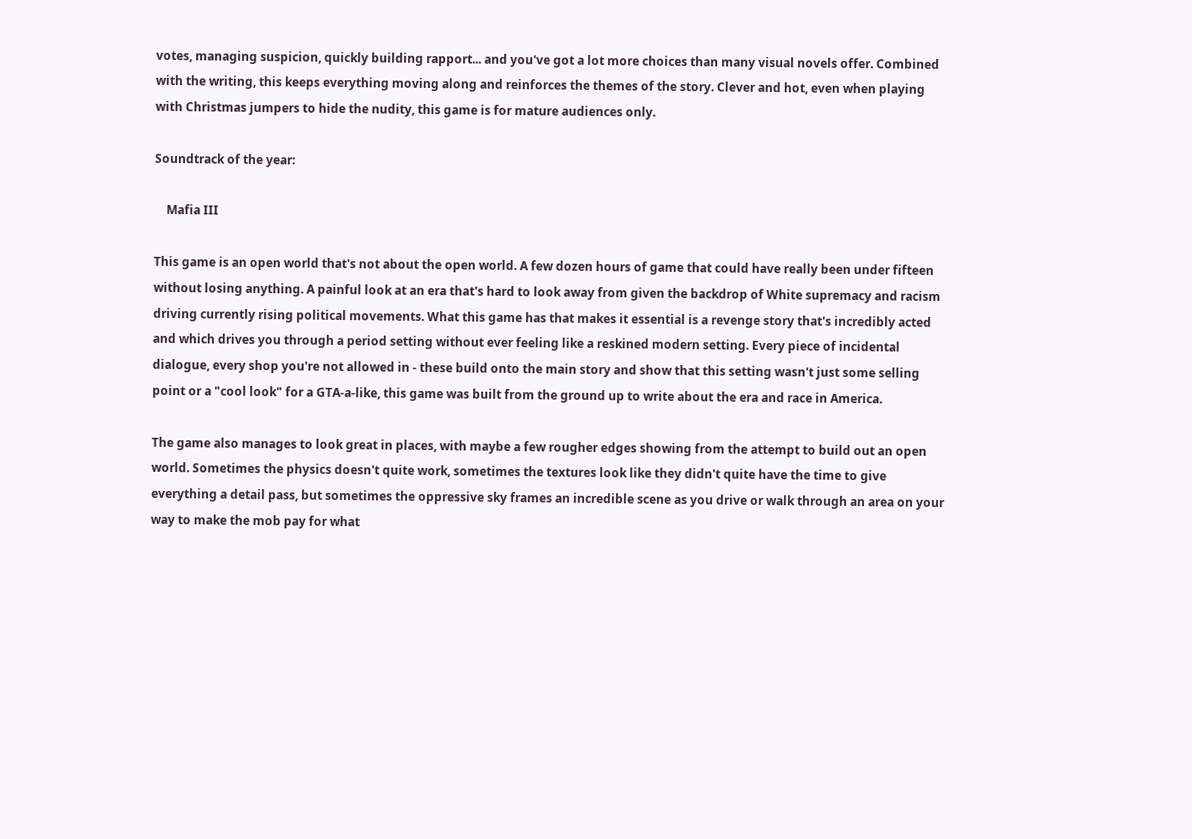votes, managing suspicion, quickly building rapport... and you've got a lot more choices than many visual novels offer. Combined with the writing, this keeps everything moving along and reinforces the themes of the story. Clever and hot, even when playing with Christmas jumpers to hide the nudity, this game is for mature audiences only.

Soundtrack of the year:

    Mafia III

This game is an open world that's not about the open world. A few dozen hours of game that could have really been under fifteen without losing anything. A painful look at an era that's hard to look away from given the backdrop of White supremacy and racism driving currently rising political movements. What this game has that makes it essential is a revenge story that's incredibly acted and which drives you through a period setting without ever feeling like a reskined modern setting. Every piece of incidental dialogue, every shop you're not allowed in - these build onto the main story and show that this setting wasn't just some selling point or a "cool look" for a GTA-a-like, this game was built from the ground up to write about the era and race in America.

The game also manages to look great in places, with maybe a few rougher edges showing from the attempt to build out an open world. Sometimes the physics doesn't quite work, sometimes the textures look like they didn't quite have the time to give everything a detail pass, but sometimes the oppressive sky frames an incredible scene as you drive or walk through an area on your way to make the mob pay for what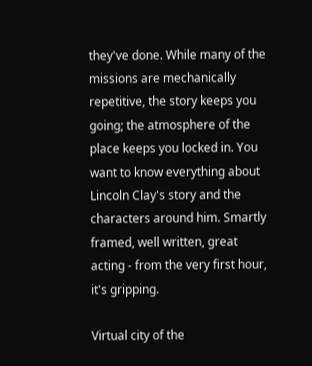they've done. While many of the missions are mechanically repetitive, the story keeps you going; the atmosphere of the place keeps you locked in. You want to know everything about Lincoln Clay's story and the characters around him. Smartly framed, well written, great acting - from the very first hour, it's gripping.

Virtual city of the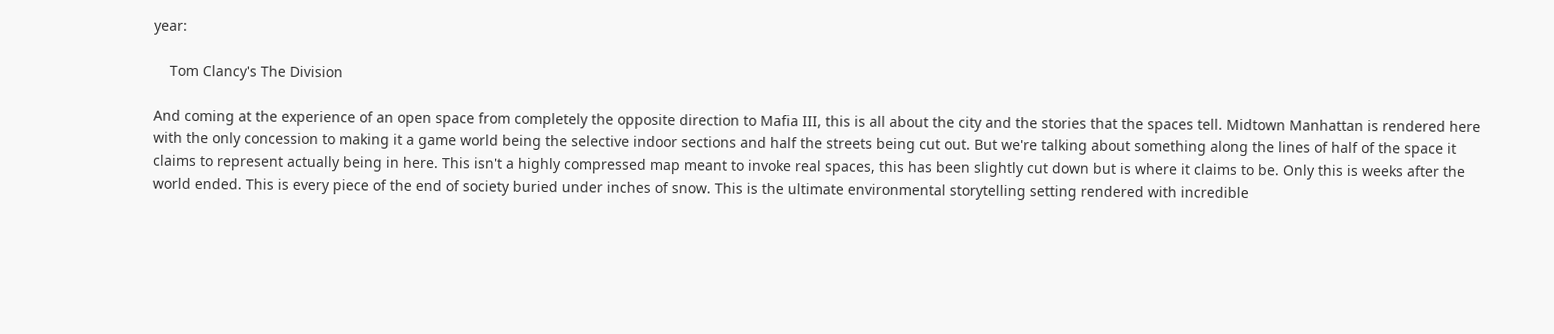year:

    Tom Clancy's The Division

And coming at the experience of an open space from completely the opposite direction to Mafia III, this is all about the city and the stories that the spaces tell. Midtown Manhattan is rendered here with the only concession to making it a game world being the selective indoor sections and half the streets being cut out. But we're talking about something along the lines of half of the space it claims to represent actually being in here. This isn't a highly compressed map meant to invoke real spaces, this has been slightly cut down but is where it claims to be. Only this is weeks after the world ended. This is every piece of the end of society buried under inches of snow. This is the ultimate environmental storytelling setting rendered with incredible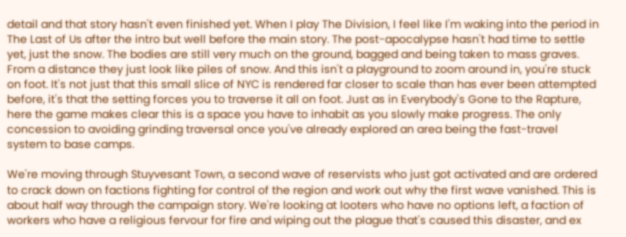detail and that story hasn't even finished yet. When I play The Division, I feel like I'm waking into the period in The Last of Us after the intro but well before the main story. The post-apocalypse hasn't had time to settle yet, just the snow. The bodies are still very much on the ground, bagged and being taken to mass graves. From a distance they just look like piles of snow. And this isn't a playground to zoom around in, you're stuck on foot. It's not just that this small slice of NYC is rendered far closer to scale than has ever been attempted before, it's that the setting forces you to traverse it all on foot. Just as in Everybody's Gone to the Rapture, here the game makes clear this is a space you have to inhabit as you slowly make progress. The only concession to avoiding grinding traversal once you've already explored an area being the fast-travel system to base camps.

We're moving through Stuyvesant Town, a second wave of reservists who just got activated and are ordered to crack down on factions fighting for control of the region and work out why the first wave vanished. This is about half way through the campaign story. We're looking at looters who have no options left, a faction of workers who have a religious fervour for fire and wiping out the plague that's caused this disaster, and ex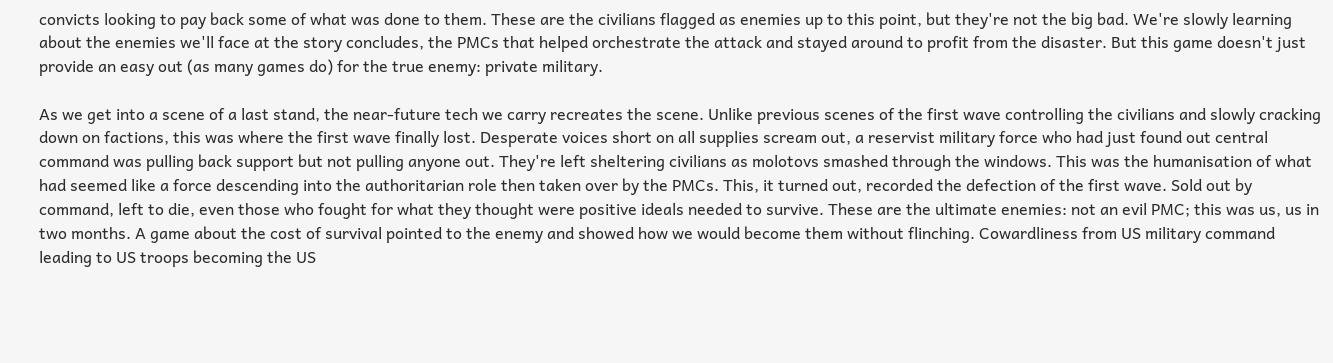convicts looking to pay back some of what was done to them. These are the civilians flagged as enemies up to this point, but they're not the big bad. We're slowly learning about the enemies we'll face at the story concludes, the PMCs that helped orchestrate the attack and stayed around to profit from the disaster. But this game doesn't just provide an easy out (as many games do) for the true enemy: private military.

As we get into a scene of a last stand, the near-future tech we carry recreates the scene. Unlike previous scenes of the first wave controlling the civilians and slowly cracking down on factions, this was where the first wave finally lost. Desperate voices short on all supplies scream out, a reservist military force who had just found out central command was pulling back support but not pulling anyone out. They're left sheltering civilians as molotovs smashed through the windows. This was the humanisation of what had seemed like a force descending into the authoritarian role then taken over by the PMCs. This, it turned out, recorded the defection of the first wave. Sold out by command, left to die, even those who fought for what they thought were positive ideals needed to survive. These are the ultimate enemies: not an evil PMC; this was us, us in two months. A game about the cost of survival pointed to the enemy and showed how we would become them without flinching. Cowardliness from US military command leading to US troops becoming the US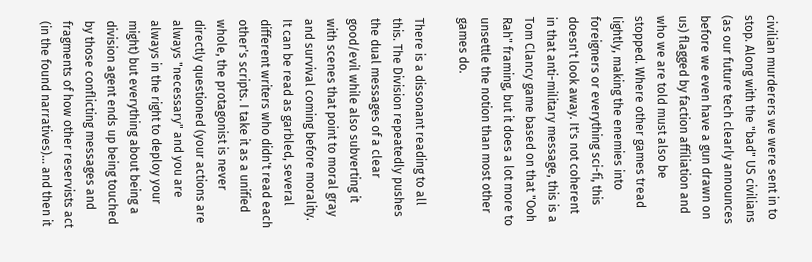civilian murderers we were sent in to stop. Along with the "bad" US civilians (as our future tech clearly announces before we even have a gun drawn on us) flagged by faction affiliation and who we are told must also be stopped. Where other games tread lightly, making the enemies into foreigners or everything sci-fi, this doesn't look away. It's not coherent in that anti-military message, this is a Tom Clancy game based on that "Ooh Rah" framing, but it does a lot more to unsettle the notion than most other games do.

There is a dissonant reading to all this. The Division repeatedly pushes the dual messages of a clear good/evil while also subverting it with scenes that point to moral gray and survival coming before morality. It can be read as garbled, several different writers who didn't read each other's scripts. I take it as a unified whole, the protagonist is never directly questioned (your actions are always "necessary" and you are always in the right to deploy your might) but everything about being a division agent ends up being touched by those conflicting messages and fragments of how other reservists act (in the found narratives)... and then it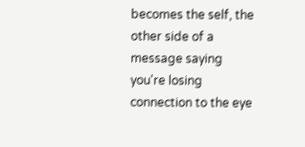becomes the self, the other side of a message saying you're losing connection to the eye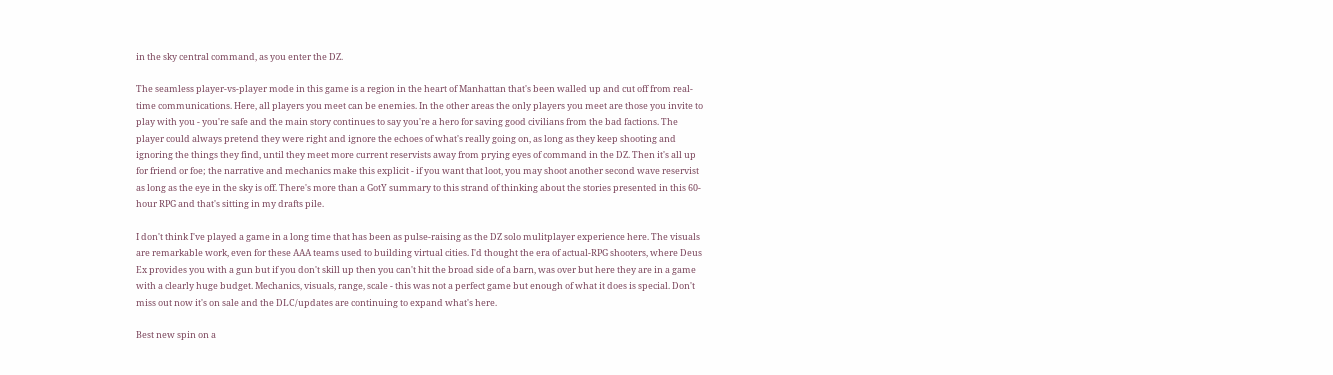in the sky central command, as you enter the DZ.

The seamless player-vs-player mode in this game is a region in the heart of Manhattan that's been walled up and cut off from real-time communications. Here, all players you meet can be enemies. In the other areas the only players you meet are those you invite to play with you - you're safe and the main story continues to say you're a hero for saving good civilians from the bad factions. The player could always pretend they were right and ignore the echoes of what's really going on, as long as they keep shooting and ignoring the things they find, until they meet more current reservists away from prying eyes of command in the DZ. Then it's all up for friend or foe; the narrative and mechanics make this explicit - if you want that loot, you may shoot another second wave reservist as long as the eye in the sky is off. There's more than a GotY summary to this strand of thinking about the stories presented in this 60-hour RPG and that's sitting in my drafts pile.

I don't think I've played a game in a long time that has been as pulse-raising as the DZ solo mulitplayer experience here. The visuals are remarkable work, even for these AAA teams used to building virtual cities. I'd thought the era of actual-RPG shooters, where Deus Ex provides you with a gun but if you don't skill up then you can't hit the broad side of a barn, was over but here they are in a game with a clearly huge budget. Mechanics, visuals, range, scale - this was not a perfect game but enough of what it does is special. Don't miss out now it's on sale and the DLC/updates are continuing to expand what's here.

Best new spin on a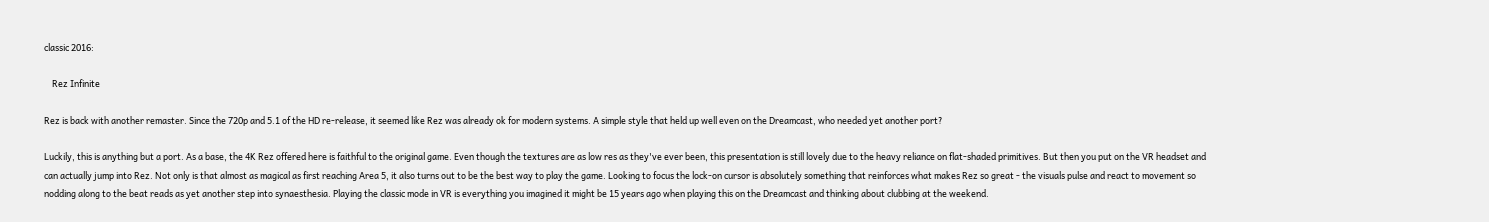classic 2016:

    Rez Infinite

Rez is back with another remaster. Since the 720p and 5.1 of the HD re-release, it seemed like Rez was already ok for modern systems. A simple style that held up well even on the Dreamcast, who needed yet another port?

Luckily, this is anything but a port. As a base, the 4K Rez offered here is faithful to the original game. Even though the textures are as low res as they've ever been, this presentation is still lovely due to the heavy reliance on flat-shaded primitives. But then you put on the VR headset and can actually jump into Rez. Not only is that almost as magical as first reaching Area 5, it also turns out to be the best way to play the game. Looking to focus the lock-on cursor is absolutely something that reinforces what makes Rez so great - the visuals pulse and react to movement so nodding along to the beat reads as yet another step into synaesthesia. Playing the classic mode in VR is everything you imagined it might be 15 years ago when playing this on the Dreamcast and thinking about clubbing at the weekend.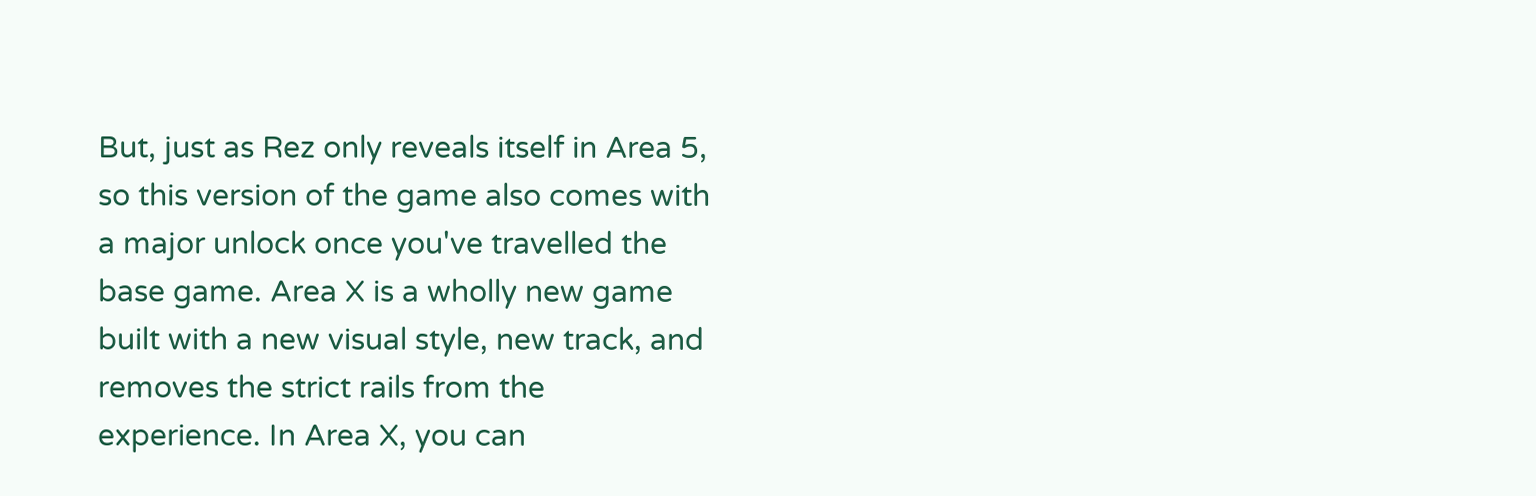But, just as Rez only reveals itself in Area 5, so this version of the game also comes with a major unlock once you've travelled the base game. Area X is a wholly new game built with a new visual style, new track, and removes the strict rails from the experience. In Area X, you can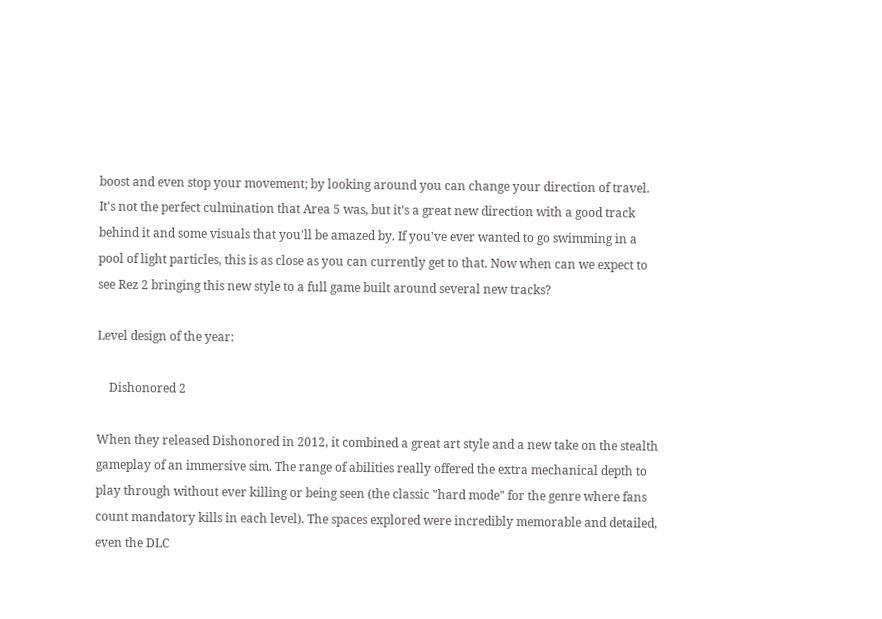boost and even stop your movement; by looking around you can change your direction of travel. It's not the perfect culmination that Area 5 was, but it's a great new direction with a good track behind it and some visuals that you'll be amazed by. If you've ever wanted to go swimming in a pool of light particles, this is as close as you can currently get to that. Now when can we expect to see Rez 2 bringing this new style to a full game built around several new tracks?

Level design of the year:

    Dishonored 2

When they released Dishonored in 2012, it combined a great art style and a new take on the stealth gameplay of an immersive sim. The range of abilities really offered the extra mechanical depth to play through without ever killing or being seen (the classic "hard mode" for the genre where fans count mandatory kills in each level). The spaces explored were incredibly memorable and detailed, even the DLC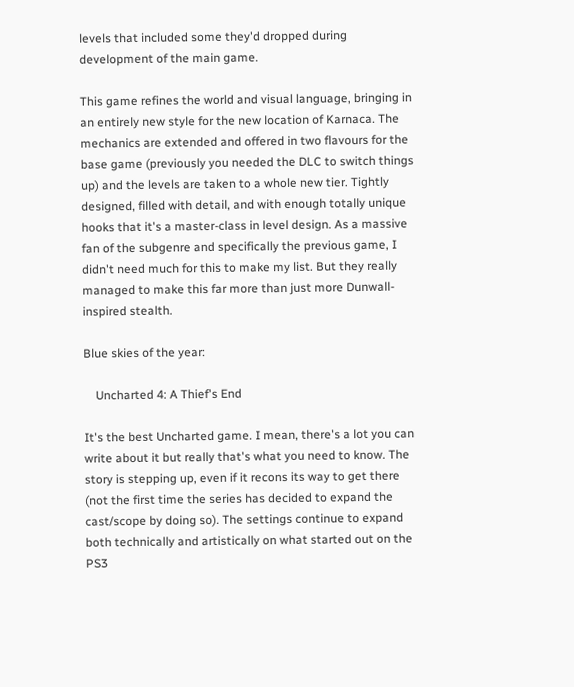levels that included some they'd dropped during development of the main game.

This game refines the world and visual language, bringing in an entirely new style for the new location of Karnaca. The mechanics are extended and offered in two flavours for the base game (previously you needed the DLC to switch things up) and the levels are taken to a whole new tier. Tightly designed, filled with detail, and with enough totally unique hooks that it's a master-class in level design. As a massive fan of the subgenre and specifically the previous game, I didn't need much for this to make my list. But they really managed to make this far more than just more Dunwall-inspired stealth.

Blue skies of the year:

    Uncharted 4: A Thief's End

It's the best Uncharted game. I mean, there's a lot you can write about it but really that's what you need to know. The story is stepping up, even if it recons its way to get there (not the first time the series has decided to expand the cast/scope by doing so). The settings continue to expand both technically and artistically on what started out on the PS3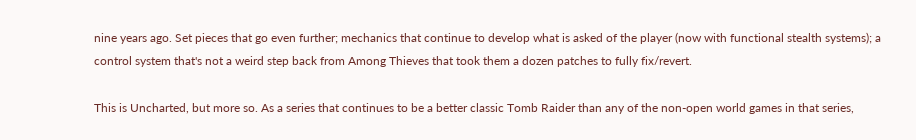nine years ago. Set pieces that go even further; mechanics that continue to develop what is asked of the player (now with functional stealth systems); a control system that's not a weird step back from Among Thieves that took them a dozen patches to fully fix/revert.

This is Uncharted, but more so. As a series that continues to be a better classic Tomb Raider than any of the non-open world games in that series,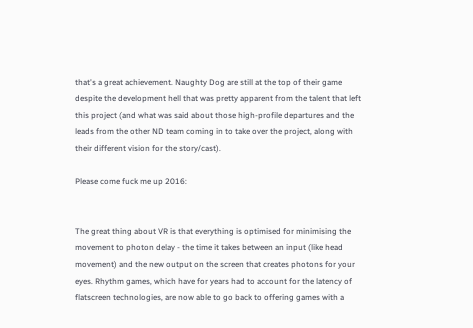that's a great achievement. Naughty Dog are still at the top of their game despite the development hell that was pretty apparent from the talent that left this project (and what was said about those high-profile departures and the leads from the other ND team coming in to take over the project, along with their different vision for the story/cast).

Please come fuck me up 2016:


The great thing about VR is that everything is optimised for minimising the movement to photon delay - the time it takes between an input (like head movement) and the new output on the screen that creates photons for your eyes. Rhythm games, which have for years had to account for the latency of flatscreen technologies, are now able to go back to offering games with a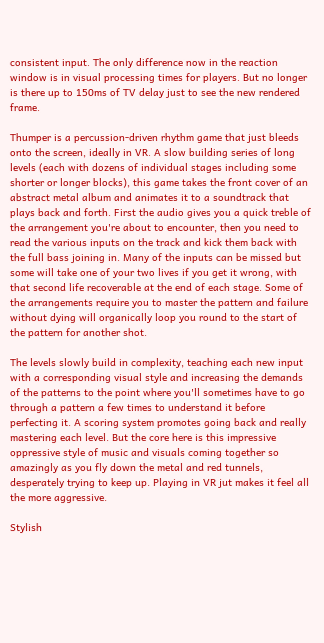consistent input. The only difference now in the reaction window is in visual processing times for players. But no longer is there up to 150ms of TV delay just to see the new rendered frame.

Thumper is a percussion-driven rhythm game that just bleeds onto the screen, ideally in VR. A slow building series of long levels (each with dozens of individual stages including some shorter or longer blocks), this game takes the front cover of an abstract metal album and animates it to a soundtrack that plays back and forth. First the audio gives you a quick treble of the arrangement you're about to encounter, then you need to read the various inputs on the track and kick them back with the full bass joining in. Many of the inputs can be missed but some will take one of your two lives if you get it wrong, with that second life recoverable at the end of each stage. Some of the arrangements require you to master the pattern and failure without dying will organically loop you round to the start of the pattern for another shot.

The levels slowly build in complexity, teaching each new input with a corresponding visual style and increasing the demands of the patterns to the point where you'll sometimes have to go through a pattern a few times to understand it before perfecting it. A scoring system promotes going back and really mastering each level. But the core here is this impressive oppressive style of music and visuals coming together so amazingly as you fly down the metal and red tunnels, desperately trying to keep up. Playing in VR jut makes it feel all the more aggressive.

Stylish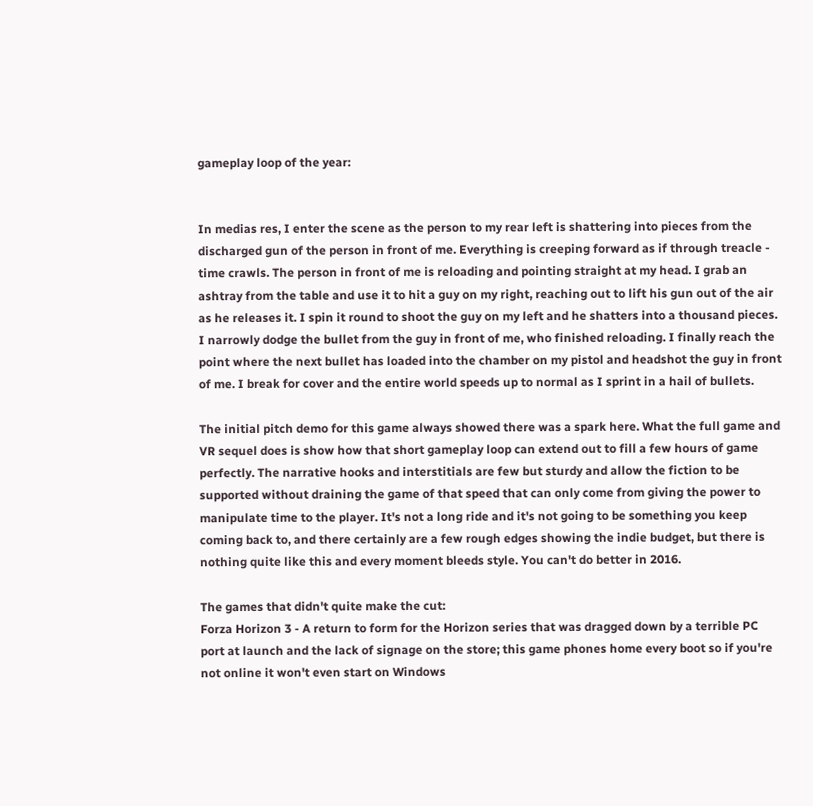gameplay loop of the year:


In medias res, I enter the scene as the person to my rear left is shattering into pieces from the discharged gun of the person in front of me. Everything is creeping forward as if through treacle - time crawls. The person in front of me is reloading and pointing straight at my head. I grab an ashtray from the table and use it to hit a guy on my right, reaching out to lift his gun out of the air as he releases it. I spin it round to shoot the guy on my left and he shatters into a thousand pieces. I narrowly dodge the bullet from the guy in front of me, who finished reloading. I finally reach the point where the next bullet has loaded into the chamber on my pistol and headshot the guy in front of me. I break for cover and the entire world speeds up to normal as I sprint in a hail of bullets.

The initial pitch demo for this game always showed there was a spark here. What the full game and VR sequel does is show how that short gameplay loop can extend out to fill a few hours of game perfectly. The narrative hooks and interstitials are few but sturdy and allow the fiction to be supported without draining the game of that speed that can only come from giving the power to manipulate time to the player. It's not a long ride and it's not going to be something you keep coming back to, and there certainly are a few rough edges showing the indie budget, but there is nothing quite like this and every moment bleeds style. You can't do better in 2016.

The games that didn't quite make the cut:
Forza Horizon 3 - A return to form for the Horizon series that was dragged down by a terrible PC port at launch and the lack of signage on the store; this game phones home every boot so if you're not online it won't even start on Windows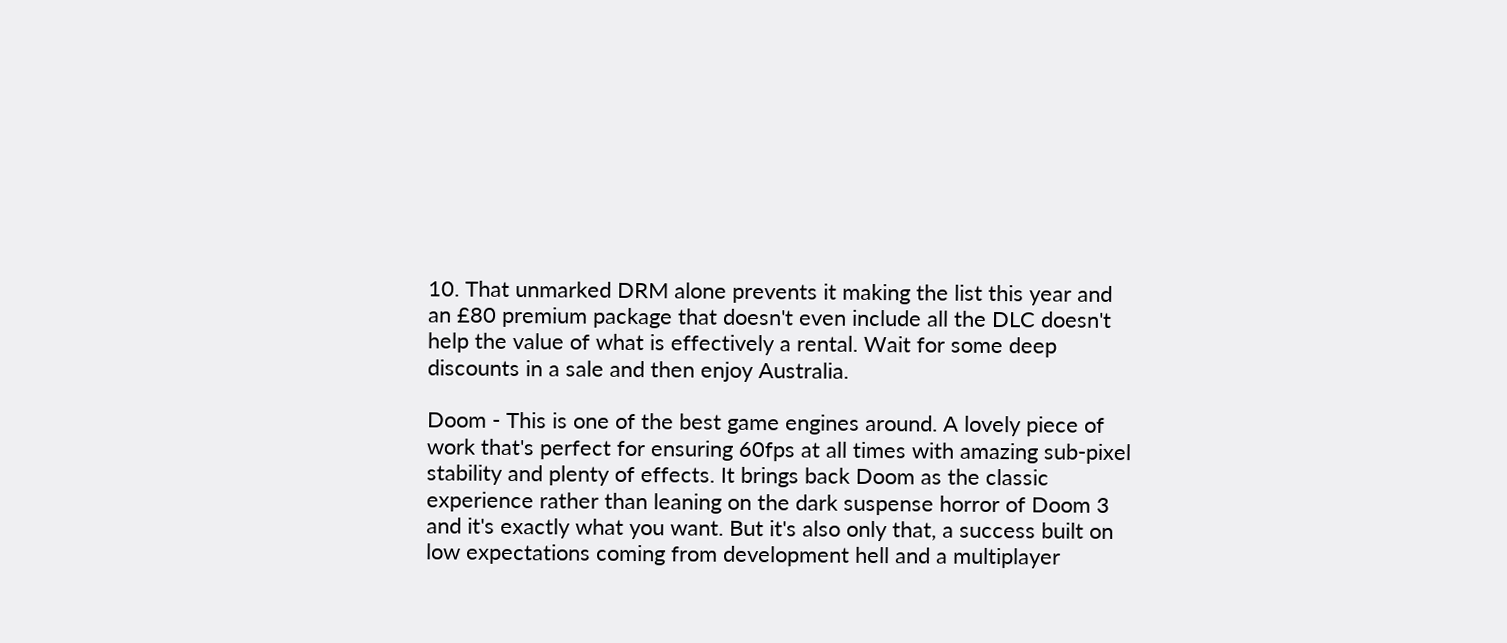10. That unmarked DRM alone prevents it making the list this year and an £80 premium package that doesn't even include all the DLC doesn't help the value of what is effectively a rental. Wait for some deep discounts in a sale and then enjoy Australia.

Doom - This is one of the best game engines around. A lovely piece of work that's perfect for ensuring 60fps at all times with amazing sub-pixel stability and plenty of effects. It brings back Doom as the classic experience rather than leaning on the dark suspense horror of Doom 3 and it's exactly what you want. But it's also only that, a success built on low expectations coming from development hell and a multiplayer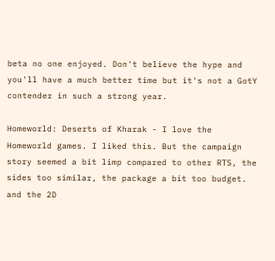beta no one enjoyed. Don't believe the hype and you'll have a much better time but it's not a GotY contender in such a strong year.

Homeworld: Deserts of Kharak - I love the Homeworld games. I liked this. But the campaign story seemed a bit limp compared to other RTS, the sides too similar, the package a bit too budget. and the 2D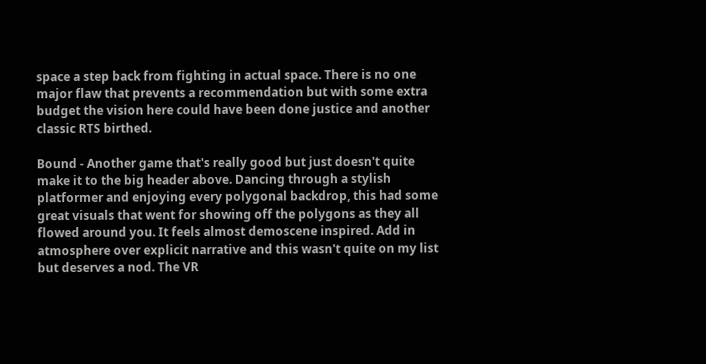space a step back from fighting in actual space. There is no one major flaw that prevents a recommendation but with some extra budget the vision here could have been done justice and another classic RTS birthed.

Bound - Another game that's really good but just doesn't quite make it to the big header above. Dancing through a stylish platformer and enjoying every polygonal backdrop, this had some great visuals that went for showing off the polygons as they all flowed around you. It feels almost demoscene inspired. Add in atmosphere over explicit narrative and this wasn't quite on my list but deserves a nod. The VR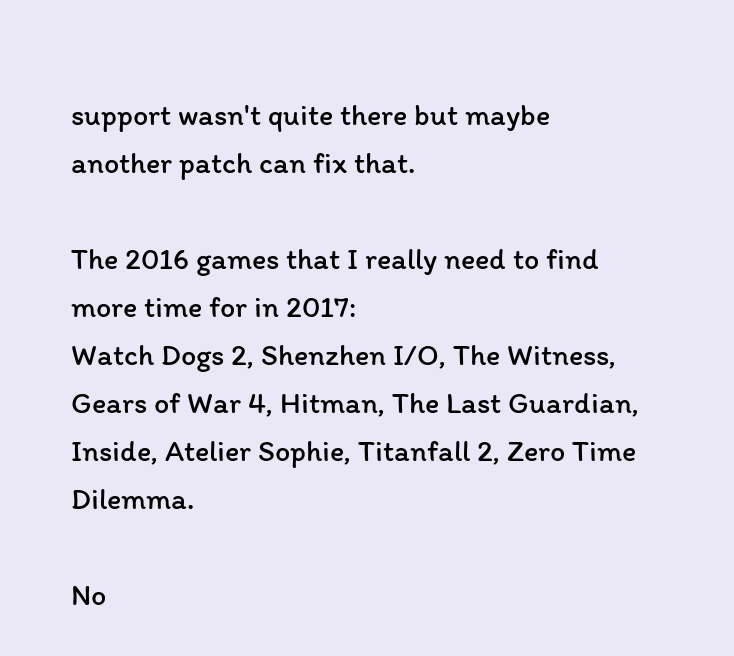support wasn't quite there but maybe another patch can fix that.

The 2016 games that I really need to find more time for in 2017:
Watch Dogs 2, Shenzhen I/O, The Witness, Gears of War 4, Hitman, The Last Guardian, Inside, Atelier Sophie, Titanfall 2, Zero Time Dilemma.

No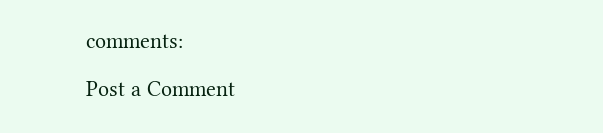comments:

Post a Comment